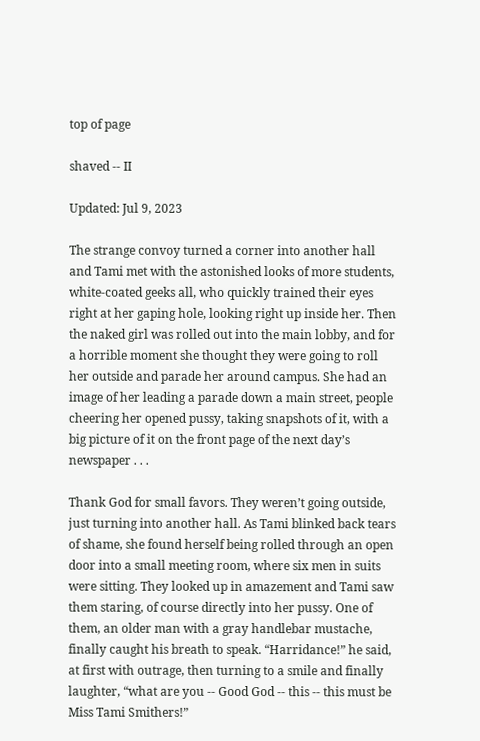top of page

shaved -- II

Updated: Jul 9, 2023

The strange convoy turned a corner into another hall and Tami met with the astonished looks of more students, white-coated geeks all, who quickly trained their eyes right at her gaping hole, looking right up inside her. Then the naked girl was rolled out into the main lobby, and for a horrible moment she thought they were going to roll her outside and parade her around campus. She had an image of her leading a parade down a main street, people cheering her opened pussy, taking snapshots of it, with a big picture of it on the front page of the next day’s newspaper . . .

Thank God for small favors. They weren’t going outside, just turning into another hall. As Tami blinked back tears of shame, she found herself being rolled through an open door into a small meeting room, where six men in suits were sitting. They looked up in amazement and Tami saw them staring, of course directly into her pussy. One of them, an older man with a gray handlebar mustache, finally caught his breath to speak. “Harridance!” he said, at first with outrage, then turning to a smile and finally laughter, “what are you -- Good God -- this -- this must be Miss Tami Smithers!”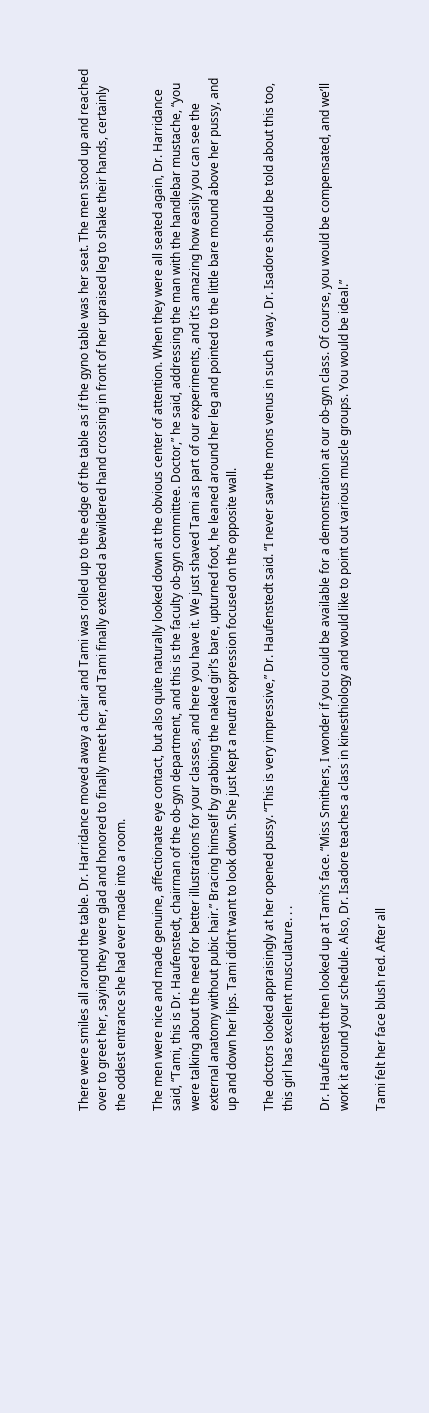There were smiles all around the table. Dr. Harridance moved away a chair and Tami was rolled up to the edge of the table as if the gyno table was her seat. The men stood up and reached over to greet her, saying they were glad and honored to finally meet her, and Tami finally extended a bewildered hand crossing in front of her upraised leg to shake their hands, certainly the oddest entrance she had ever made into a room.

The men were nice and made genuine, affectionate eye contact, but also quite naturally looked down at the obvious center of attention. When they were all seated again, Dr. Harridance said, “Tami, this is Dr. Haufenstedt, chairman of the ob-gyn department, and this is the faculty ob-gyn committee. Doctor,” he said, addressing the man with the handlebar mustache, “you were talking about the need for better illustrations for your classes, and here you have it. We just shaved Tami as part of our experiments, and it’s amazing how easily you can see the external anatomy without pubic hair.” Bracing himself by grabbing the naked girl’s bare, upturned foot, he leaned around her leg and pointed to the little bare mound above her pussy, and up and down her lips. Tami didn’t want to look down. She just kept a neutral expression focused on the opposite wall.

The doctors looked appraisingly at her opened pussy. “This is very impressive,” Dr. Haufenstedt said. “I never saw the mons venus in such a way. Dr. Isadore should be told about this too, this girl has excellent musculature. . .

Dr. Haufenstedt then looked up at Tami’s face. “Miss Smithers, I wonder if you could be available for a demonstration at our ob-gyn class. Of course, you would be compensated, and we’ll work it around your schedule. Also, Dr. Isadore teaches a class in kinesthiology and would like to point out various muscle groups. You would be ideal.”

Tami felt her face blush red. After all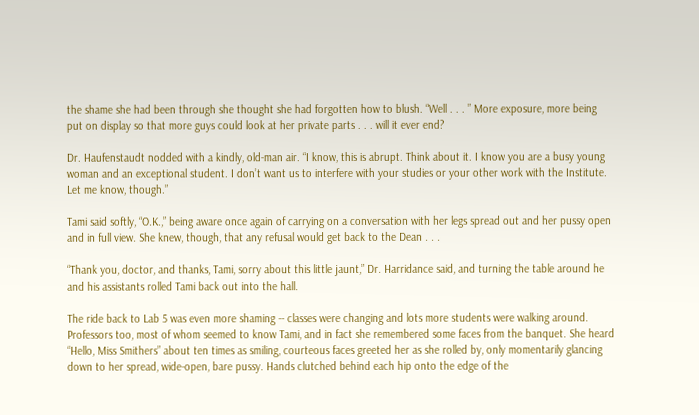the shame she had been through she thought she had forgotten how to blush. “Well . . . ” More exposure, more being put on display so that more guys could look at her private parts . . . will it ever end?

Dr. Haufenstaudt nodded with a kindly, old-man air. “I know, this is abrupt. Think about it. I know you are a busy young woman and an exceptional student. I don’t want us to interfere with your studies or your other work with the Institute. Let me know, though.”

Tami said softly, “O.K.,” being aware once again of carrying on a conversation with her legs spread out and her pussy open and in full view. She knew, though, that any refusal would get back to the Dean . . .

“Thank you, doctor, and thanks, Tami, sorry about this little jaunt,” Dr. Harridance said, and turning the table around he and his assistants rolled Tami back out into the hall.

The ride back to Lab 5 was even more shaming -- classes were changing and lots more students were walking around. Professors too, most of whom seemed to know Tami, and in fact she remembered some faces from the banquet. She heard “Hello, Miss Smithers” about ten times as smiling, courteous faces greeted her as she rolled by, only momentarily glancing down to her spread, wide-open, bare pussy. Hands clutched behind each hip onto the edge of the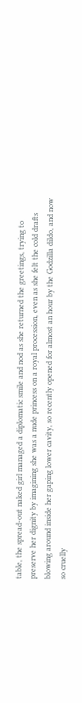table, the spread-out naked girl managed a diplomatic smile and nod as she returned the greetings, trying to preserve her dignity by imagining she was a nude princess on a royal procession, even as she felt the cold drafts blowing around inside her gaping lower cavity, so recently opened for almost an hour by the Godzilla dildo, and now so cruelly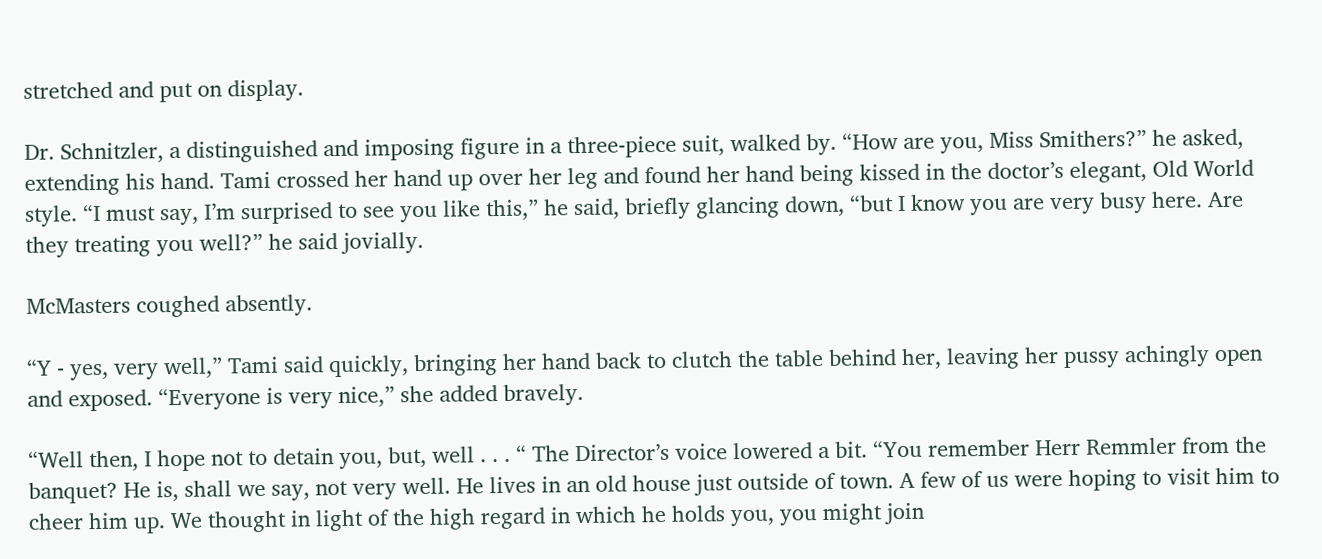stretched and put on display.

Dr. Schnitzler, a distinguished and imposing figure in a three-piece suit, walked by. “How are you, Miss Smithers?” he asked, extending his hand. Tami crossed her hand up over her leg and found her hand being kissed in the doctor’s elegant, Old World style. “I must say, I’m surprised to see you like this,” he said, briefly glancing down, “but I know you are very busy here. Are they treating you well?” he said jovially.

McMasters coughed absently.

“Y - yes, very well,” Tami said quickly, bringing her hand back to clutch the table behind her, leaving her pussy achingly open and exposed. “Everyone is very nice,” she added bravely.

“Well then, I hope not to detain you, but, well . . . “ The Director’s voice lowered a bit. “You remember Herr Remmler from the banquet? He is, shall we say, not very well. He lives in an old house just outside of town. A few of us were hoping to visit him to cheer him up. We thought in light of the high regard in which he holds you, you might join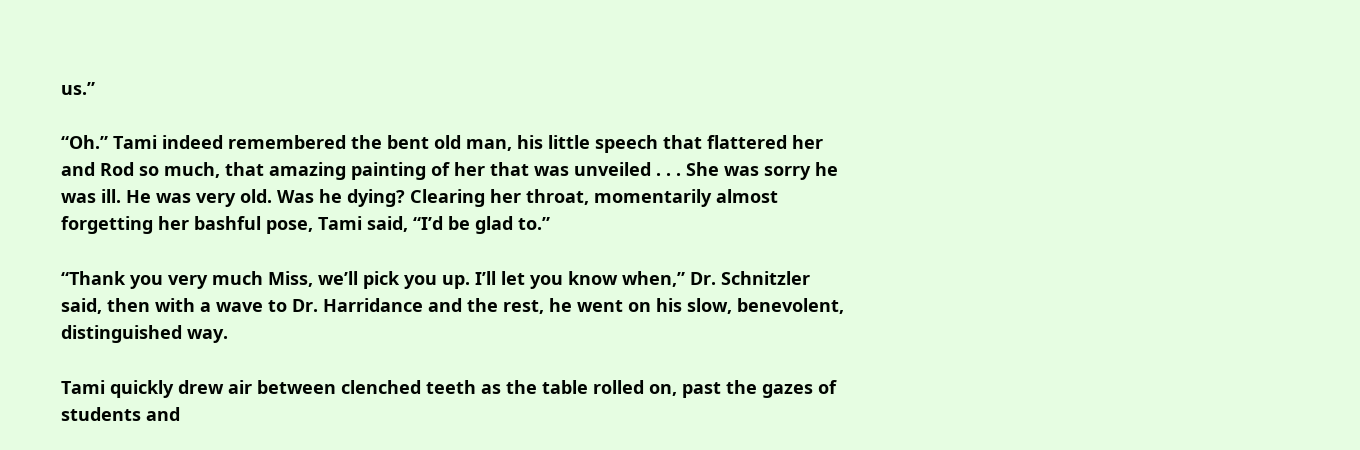us.”

“Oh.” Tami indeed remembered the bent old man, his little speech that flattered her and Rod so much, that amazing painting of her that was unveiled . . . She was sorry he was ill. He was very old. Was he dying? Clearing her throat, momentarily almost forgetting her bashful pose, Tami said, “I’d be glad to.”

“Thank you very much Miss, we’ll pick you up. I’ll let you know when,” Dr. Schnitzler said, then with a wave to Dr. Harridance and the rest, he went on his slow, benevolent, distinguished way.

Tami quickly drew air between clenched teeth as the table rolled on, past the gazes of students and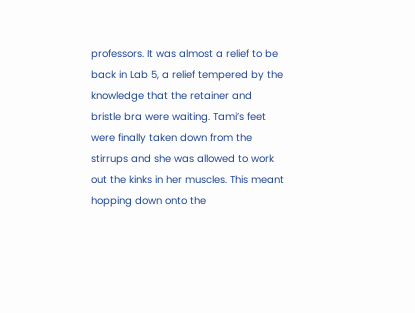professors. It was almost a relief to be back in Lab 5, a relief tempered by the knowledge that the retainer and bristle bra were waiting. Tami’s feet were finally taken down from the stirrups and she was allowed to work out the kinks in her muscles. This meant hopping down onto the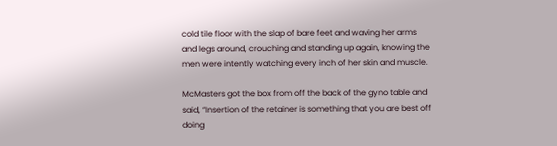cold tile floor with the slap of bare feet and waving her arms and legs around, crouching and standing up again, knowing the men were intently watching every inch of her skin and muscle.

McMasters got the box from off the back of the gyno table and said, “Insertion of the retainer is something that you are best off doing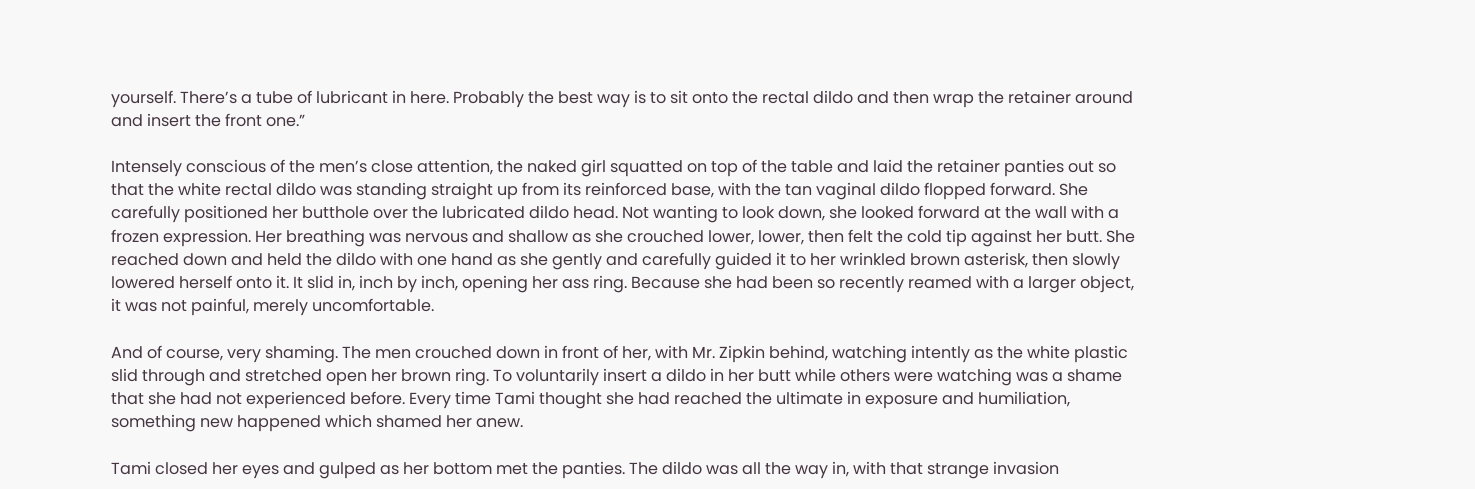yourself. There’s a tube of lubricant in here. Probably the best way is to sit onto the rectal dildo and then wrap the retainer around and insert the front one.”

Intensely conscious of the men’s close attention, the naked girl squatted on top of the table and laid the retainer panties out so that the white rectal dildo was standing straight up from its reinforced base, with the tan vaginal dildo flopped forward. She carefully positioned her butthole over the lubricated dildo head. Not wanting to look down, she looked forward at the wall with a frozen expression. Her breathing was nervous and shallow as she crouched lower, lower, then felt the cold tip against her butt. She reached down and held the dildo with one hand as she gently and carefully guided it to her wrinkled brown asterisk, then slowly lowered herself onto it. It slid in, inch by inch, opening her ass ring. Because she had been so recently reamed with a larger object, it was not painful, merely uncomfortable.

And of course, very shaming. The men crouched down in front of her, with Mr. Zipkin behind, watching intently as the white plastic slid through and stretched open her brown ring. To voluntarily insert a dildo in her butt while others were watching was a shame that she had not experienced before. Every time Tami thought she had reached the ultimate in exposure and humiliation, something new happened which shamed her anew.

Tami closed her eyes and gulped as her bottom met the panties. The dildo was all the way in, with that strange invasion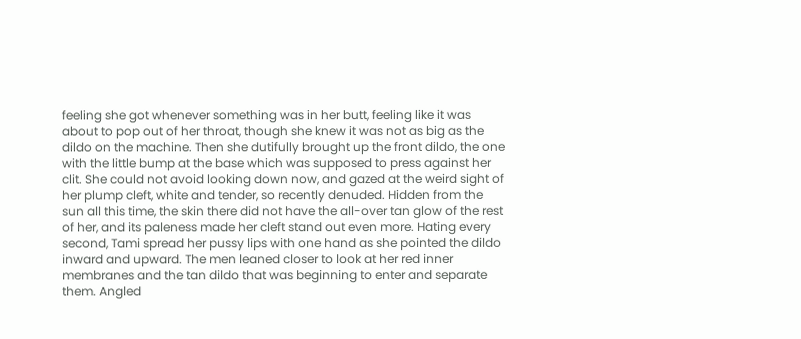feeling she got whenever something was in her butt, feeling like it was about to pop out of her throat, though she knew it was not as big as the dildo on the machine. Then she dutifully brought up the front dildo, the one with the little bump at the base which was supposed to press against her clit. She could not avoid looking down now, and gazed at the weird sight of her plump cleft, white and tender, so recently denuded. Hidden from the sun all this time, the skin there did not have the all-over tan glow of the rest of her, and its paleness made her cleft stand out even more. Hating every second, Tami spread her pussy lips with one hand as she pointed the dildo inward and upward. The men leaned closer to look at her red inner membranes and the tan dildo that was beginning to enter and separate them. Angled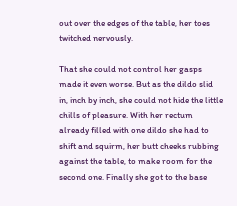out over the edges of the table, her toes twitched nervously.

That she could not control her gasps made it even worse. But as the dildo slid in, inch by inch, she could not hide the little chills of pleasure. With her rectum already filled with one dildo she had to shift and squirm, her butt cheeks rubbing against the table, to make room for the second one. Finally she got to the base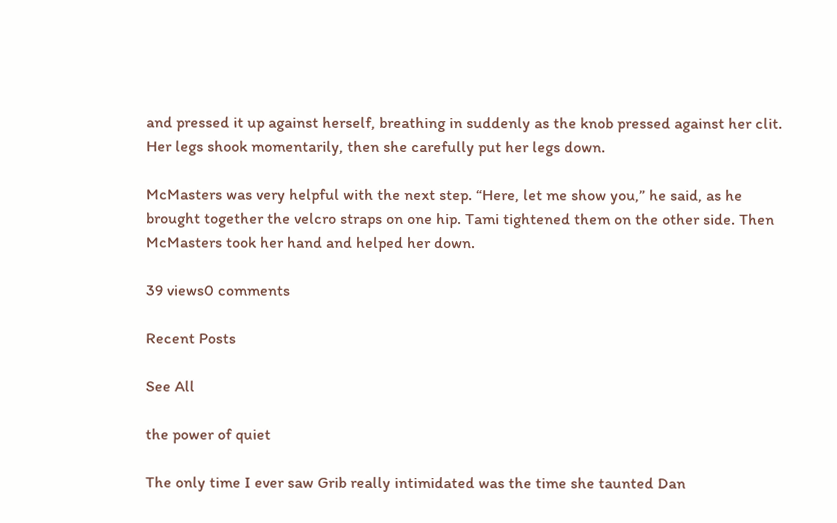and pressed it up against herself, breathing in suddenly as the knob pressed against her clit. Her legs shook momentarily, then she carefully put her legs down.

McMasters was very helpful with the next step. “Here, let me show you,” he said, as he brought together the velcro straps on one hip. Tami tightened them on the other side. Then McMasters took her hand and helped her down.

39 views0 comments

Recent Posts

See All

the power of quiet

The only time I ever saw Grib really intimidated was the time she taunted Dan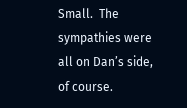Small.  The sympathies were all on Dan’s side, of course.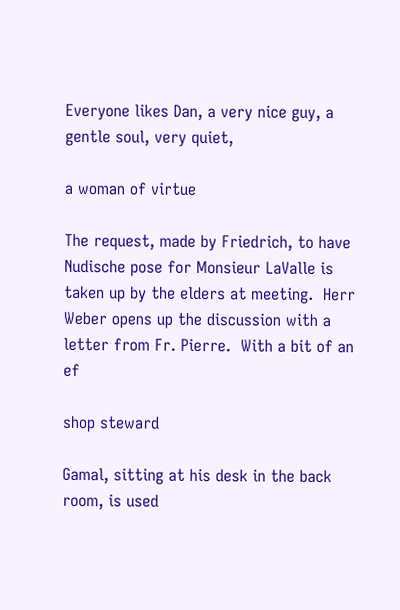Everyone likes Dan, a very nice guy, a gentle soul, very quiet,

a woman of virtue

The request, made by Friedrich, to have Nudische pose for Monsieur LaValle is taken up by the elders at meeting.  Herr Weber opens up the discussion with a letter from Fr. Pierre.  With a bit of an ef

shop steward

Gamal, sitting at his desk in the back room, is used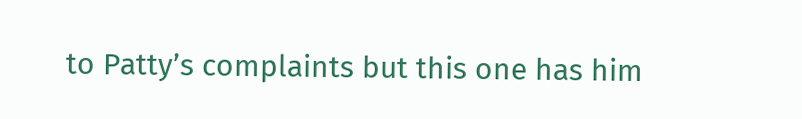to Patty’s complaints but this one has him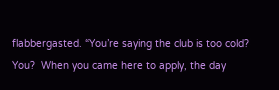flabbergasted. “You’re saying the club is too cold?  You?  When you came here to apply, the day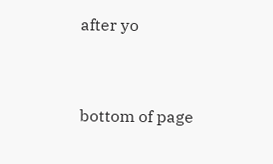after yo


bottom of page